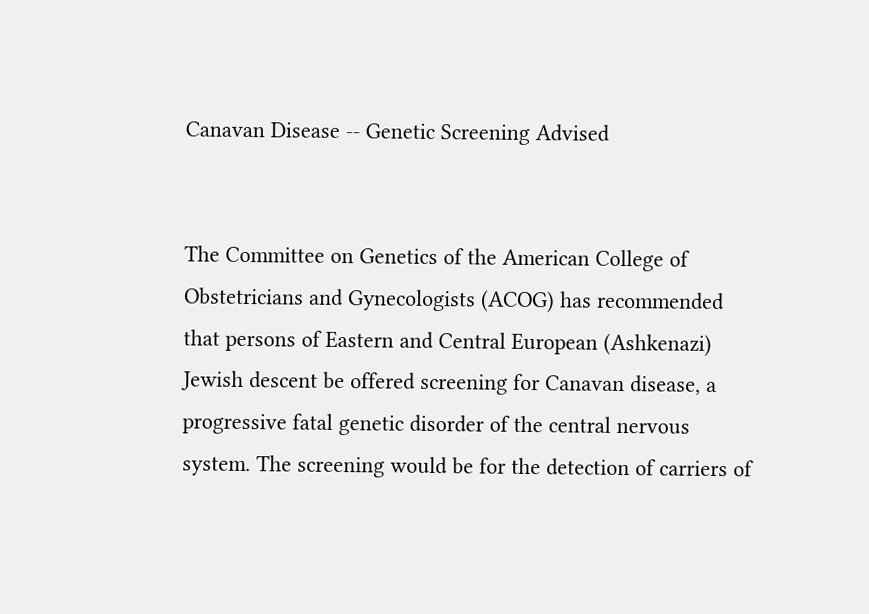Canavan Disease -- Genetic Screening Advised


The Committee on Genetics of the American College of Obstetricians and Gynecologists (ACOG) has recommended that persons of Eastern and Central European (Ashkenazi) Jewish descent be offered screening for Canavan disease, a progressive fatal genetic disorder of the central nervous system. The screening would be for the detection of carriers of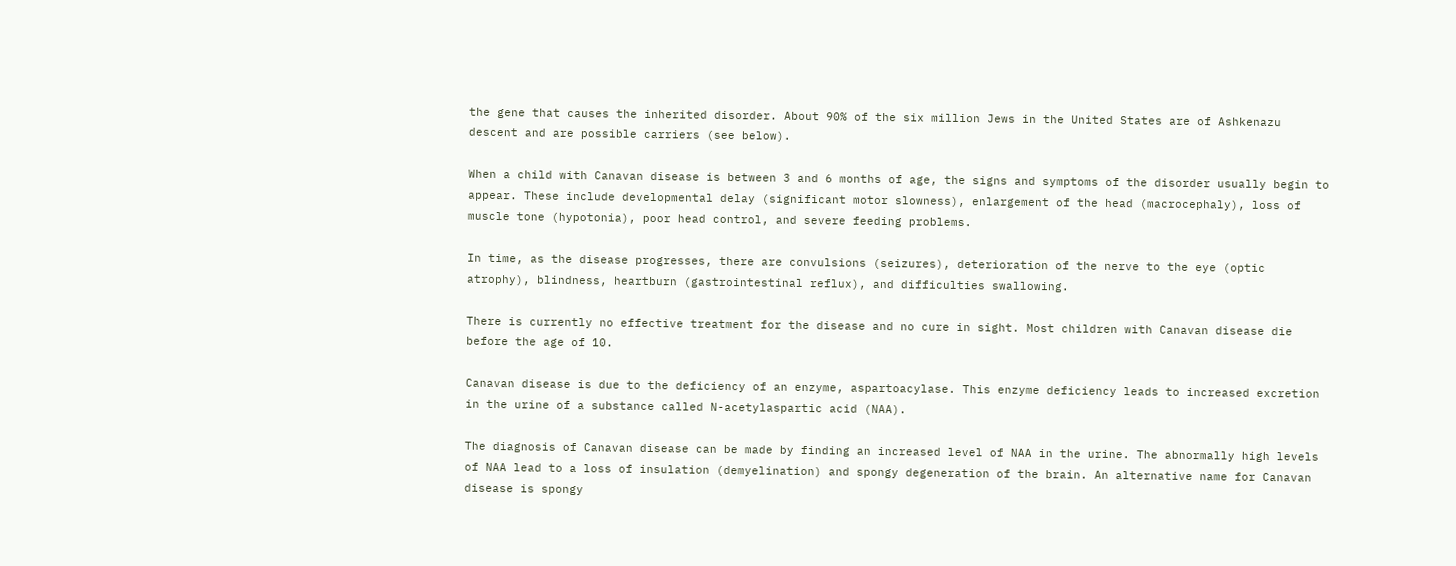the gene that causes the inherited disorder. About 90% of the six million Jews in the United States are of Ashkenazu descent and are possible carriers (see below).

When a child with Canavan disease is between 3 and 6 months of age, the signs and symptoms of the disorder usually begin to appear. These include developmental delay (significant motor slowness), enlargement of the head (macrocephaly), loss of muscle tone (hypotonia), poor head control, and severe feeding problems.

In time, as the disease progresses, there are convulsions (seizures), deterioration of the nerve to the eye (optic atrophy), blindness, heartburn (gastrointestinal reflux), and difficulties swallowing.

There is currently no effective treatment for the disease and no cure in sight. Most children with Canavan disease die before the age of 10.

Canavan disease is due to the deficiency of an enzyme, aspartoacylase. This enzyme deficiency leads to increased excretion in the urine of a substance called N-acetylaspartic acid (NAA).

The diagnosis of Canavan disease can be made by finding an increased level of NAA in the urine. The abnormally high levels of NAA lead to a loss of insulation (demyelination) and spongy degeneration of the brain. An alternative name for Canavan disease is spongy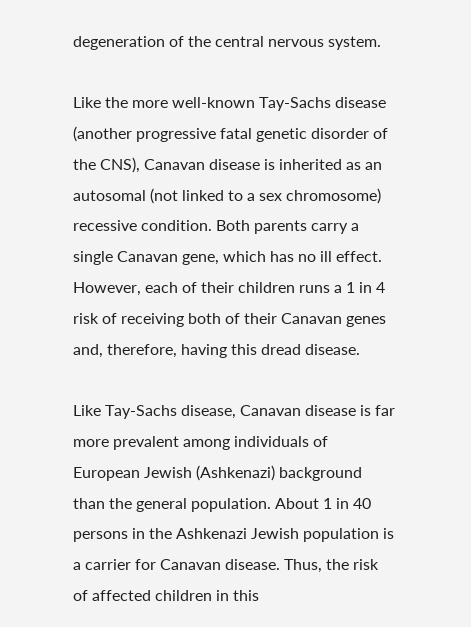degeneration of the central nervous system.

Like the more well-known Tay-Sachs disease (another progressive fatal genetic disorder of the CNS), Canavan disease is inherited as an autosomal (not linked to a sex chromosome) recessive condition. Both parents carry a single Canavan gene, which has no ill effect. However, each of their children runs a 1 in 4 risk of receiving both of their Canavan genes and, therefore, having this dread disease.

Like Tay-Sachs disease, Canavan disease is far more prevalent among individuals of European Jewish (Ashkenazi) background than the general population. About 1 in 40 persons in the Ashkenazi Jewish population is a carrier for Canavan disease. Thus, the risk of affected children in this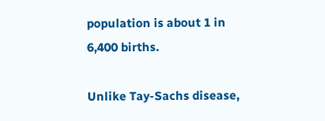population is about 1 in 6,400 births.

Unlike Tay-Sachs disease,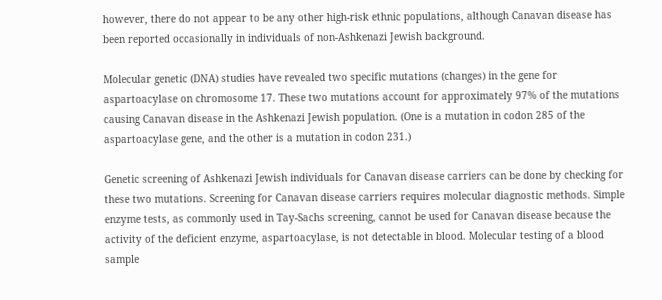however, there do not appear to be any other high-risk ethnic populations, although Canavan disease has been reported occasionally in individuals of non-Ashkenazi Jewish background.

Molecular genetic (DNA) studies have revealed two specific mutations (changes) in the gene for aspartoacylase on chromosome 17. These two mutations account for approximately 97% of the mutations causing Canavan disease in the Ashkenazi Jewish population. (One is a mutation in codon 285 of the aspartoacylase gene, and the other is a mutation in codon 231.)

Genetic screening of Ashkenazi Jewish individuals for Canavan disease carriers can be done by checking for these two mutations. Screening for Canavan disease carriers requires molecular diagnostic methods. Simple enzyme tests, as commonly used in Tay-Sachs screening, cannot be used for Canavan disease because the activity of the deficient enzyme, aspartoacylase, is not detectable in blood. Molecular testing of a blood sample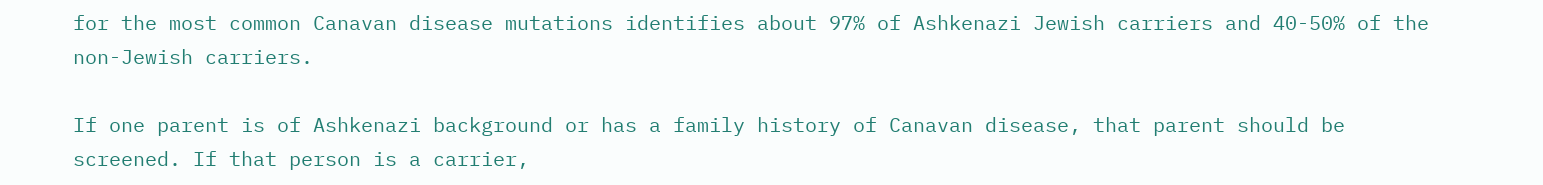for the most common Canavan disease mutations identifies about 97% of Ashkenazi Jewish carriers and 40-50% of the non-Jewish carriers.

If one parent is of Ashkenazi background or has a family history of Canavan disease, that parent should be screened. If that person is a carrier,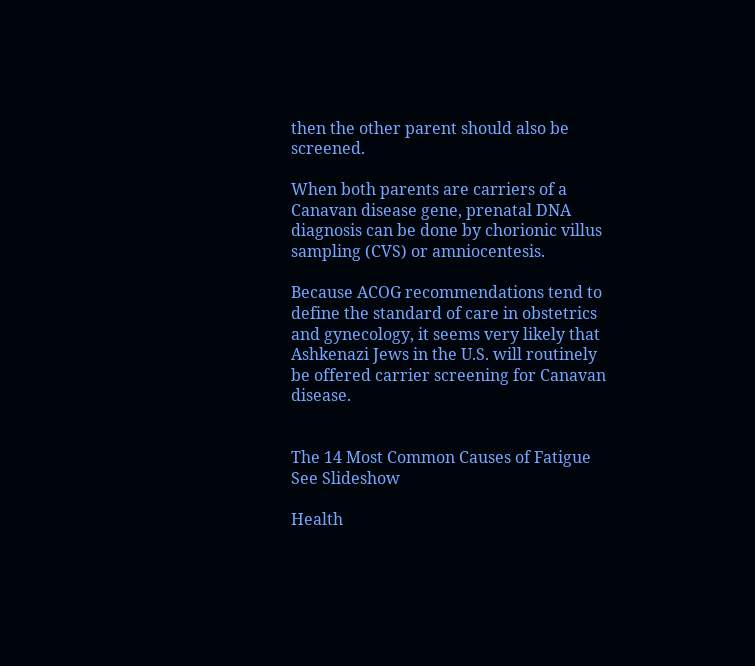then the other parent should also be screened.

When both parents are carriers of a Canavan disease gene, prenatal DNA diagnosis can be done by chorionic villus sampling (CVS) or amniocentesis.

Because ACOG recommendations tend to define the standard of care in obstetrics and gynecology, it seems very likely that Ashkenazi Jews in the U.S. will routinely be offered carrier screening for Canavan disease.


The 14 Most Common Causes of Fatigue See Slideshow

Health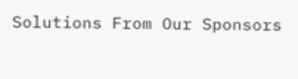Solutions From Our Sponsors